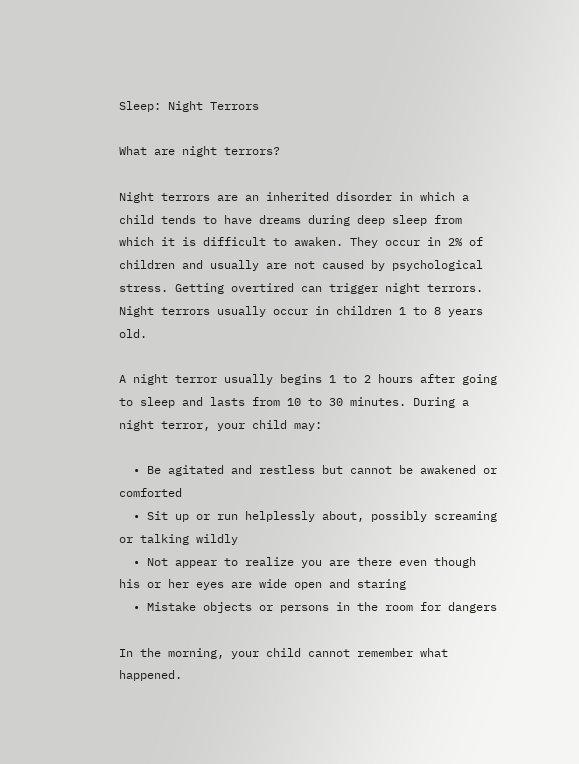Sleep: Night Terrors

What are night terrors?

Night terrors are an inherited disorder in which a child tends to have dreams during deep sleep from which it is difficult to awaken. They occur in 2% of children and usually are not caused by psychological stress. Getting overtired can trigger night terrors. Night terrors usually occur in children 1 to 8 years old.

A night terror usually begins 1 to 2 hours after going to sleep and lasts from 10 to 30 minutes. During a night terror, your child may:

  • Be agitated and restless but cannot be awakened or comforted
  • Sit up or run helplessly about, possibly screaming or talking wildly
  • Not appear to realize you are there even though his or her eyes are wide open and staring
  • Mistake objects or persons in the room for dangers

In the morning, your child cannot remember what happened.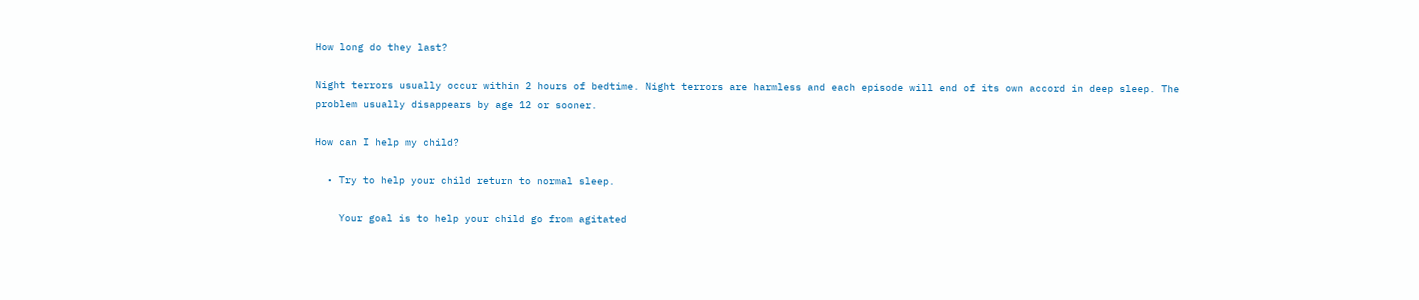How long do they last?

Night terrors usually occur within 2 hours of bedtime. Night terrors are harmless and each episode will end of its own accord in deep sleep. The problem usually disappears by age 12 or sooner.

How can I help my child?

  • Try to help your child return to normal sleep.

    Your goal is to help your child go from agitated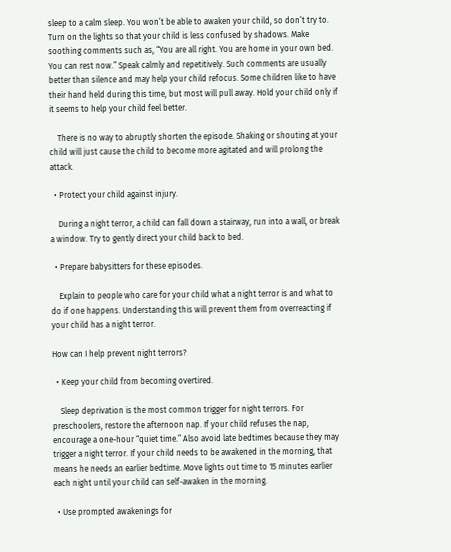sleep to a calm sleep. You won’t be able to awaken your child, so don’t try to. Turn on the lights so that your child is less confused by shadows. Make soothing comments such as, “You are all right. You are home in your own bed. You can rest now.” Speak calmly and repetitively. Such comments are usually better than silence and may help your child refocus. Some children like to have their hand held during this time, but most will pull away. Hold your child only if it seems to help your child feel better.

    There is no way to abruptly shorten the episode. Shaking or shouting at your child will just cause the child to become more agitated and will prolong the attack.

  • Protect your child against injury.

    During a night terror, a child can fall down a stairway, run into a wall, or break a window. Try to gently direct your child back to bed.

  • Prepare babysitters for these episodes.

    Explain to people who care for your child what a night terror is and what to do if one happens. Understanding this will prevent them from overreacting if your child has a night terror.

How can I help prevent night terrors?

  • Keep your child from becoming overtired.

    Sleep deprivation is the most common trigger for night terrors. For preschoolers, restore the afternoon nap. If your child refuses the nap, encourage a one-hour “quiet time.” Also avoid late bedtimes because they may trigger a night terror. If your child needs to be awakened in the morning, that means he needs an earlier bedtime. Move lights out time to 15 minutes earlier each night until your child can self-awaken in the morning.

  • Use prompted awakenings for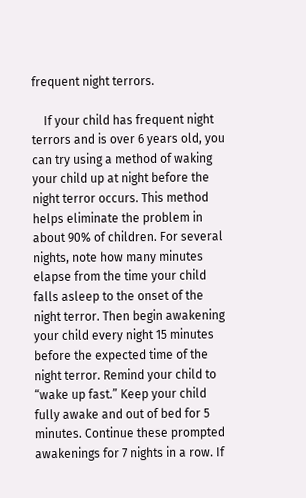frequent night terrors.

    If your child has frequent night terrors and is over 6 years old, you can try using a method of waking your child up at night before the night terror occurs. This method helps eliminate the problem in about 90% of children. For several nights, note how many minutes elapse from the time your child falls asleep to the onset of the night terror. Then begin awakening your child every night 15 minutes before the expected time of the night terror. Remind your child to “wake up fast.” Keep your child fully awake and out of bed for 5 minutes. Continue these prompted awakenings for 7 nights in a row. If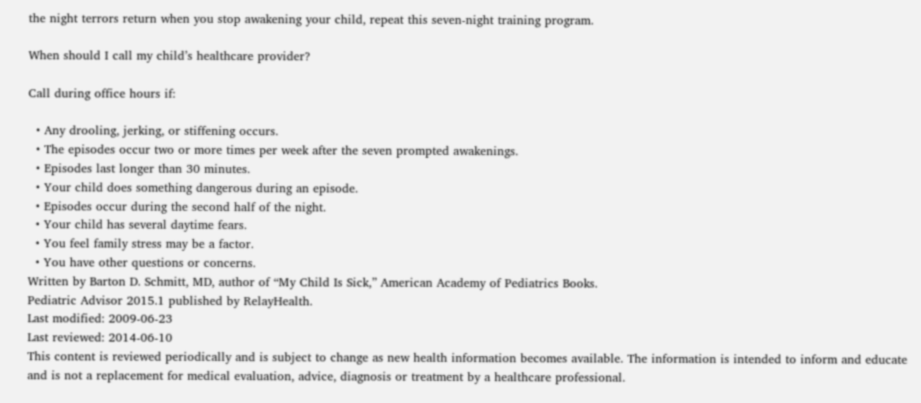the night terrors return when you stop awakening your child, repeat this seven-night training program.

When should I call my child’s healthcare provider?

Call during office hours if:

  • Any drooling, jerking, or stiffening occurs.
  • The episodes occur two or more times per week after the seven prompted awakenings.
  • Episodes last longer than 30 minutes.
  • Your child does something dangerous during an episode.
  • Episodes occur during the second half of the night.
  • Your child has several daytime fears.
  • You feel family stress may be a factor.
  • You have other questions or concerns.
Written by Barton D. Schmitt, MD, author of “My Child Is Sick,” American Academy of Pediatrics Books.
Pediatric Advisor 2015.1 published by RelayHealth.
Last modified: 2009-06-23
Last reviewed: 2014-06-10
This content is reviewed periodically and is subject to change as new health information becomes available. The information is intended to inform and educate and is not a replacement for medical evaluation, advice, diagnosis or treatment by a healthcare professional.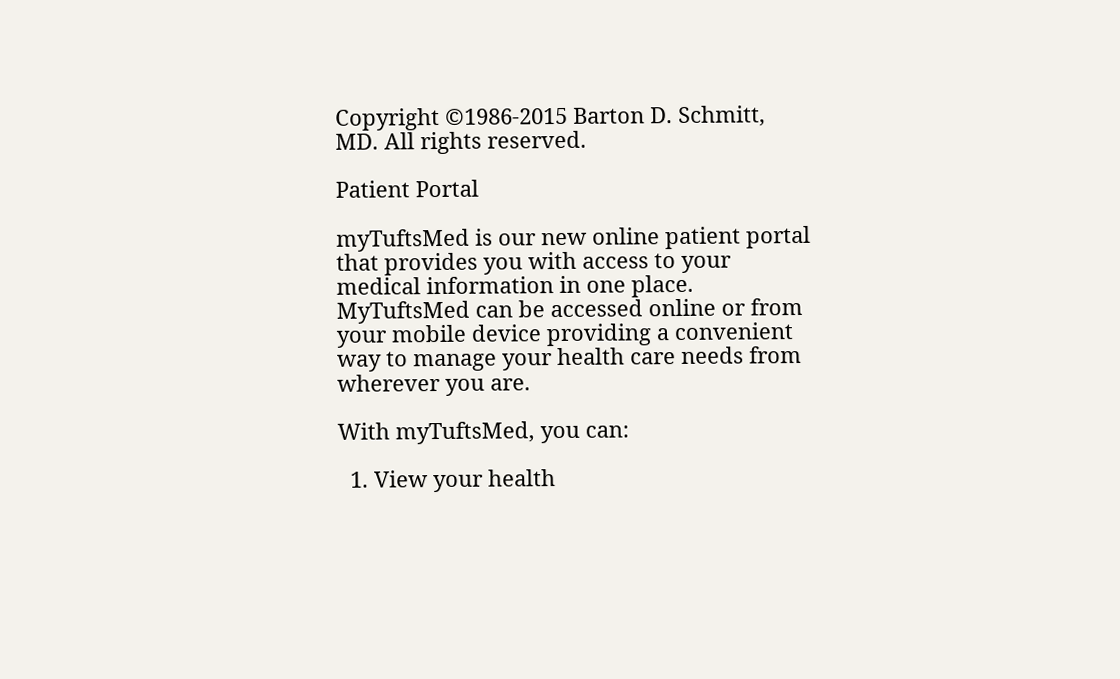Copyright ©1986-2015 Barton D. Schmitt, MD. All rights reserved.

Patient Portal

myTuftsMed is our new online patient portal that provides you with access to your medical information in one place. MyTuftsMed can be accessed online or from your mobile device providing a convenient way to manage your health care needs from wherever you are.

With myTuftsMed, you can:

  1. View your health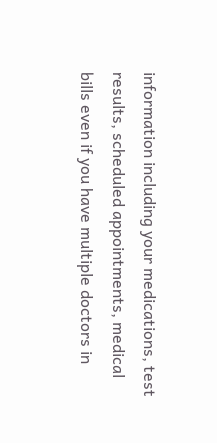information including your medications, test results, scheduled appointments, medical bills even if you have multiple doctors in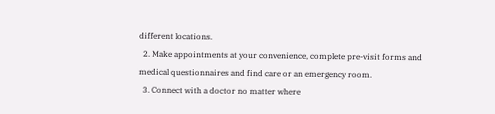different locations.
  2. Make appointments at your convenience, complete pre-visit forms and medical questionnaires and find care or an emergency room.
  3. Connect with a doctor no matter where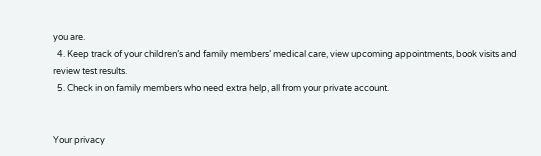you are.
  4. Keep track of your children’s and family members’ medical care, view upcoming appointments, book visits and review test results.
  5. Check in on family members who need extra help, all from your private account.


Your privacy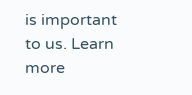is important to us. Learn more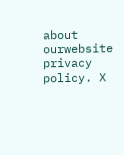about ourwebsite privacy policy. X